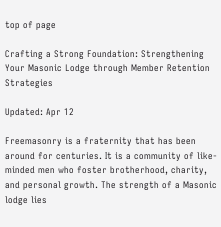top of page

Crafting a Strong Foundation: Strengthening Your Masonic Lodge through Member Retention Strategies

Updated: Apr 12

Freemasonry is a fraternity that has been around for centuries. It is a community of like-minded men who foster brotherhood, charity, and personal growth. The strength of a Masonic lodge lies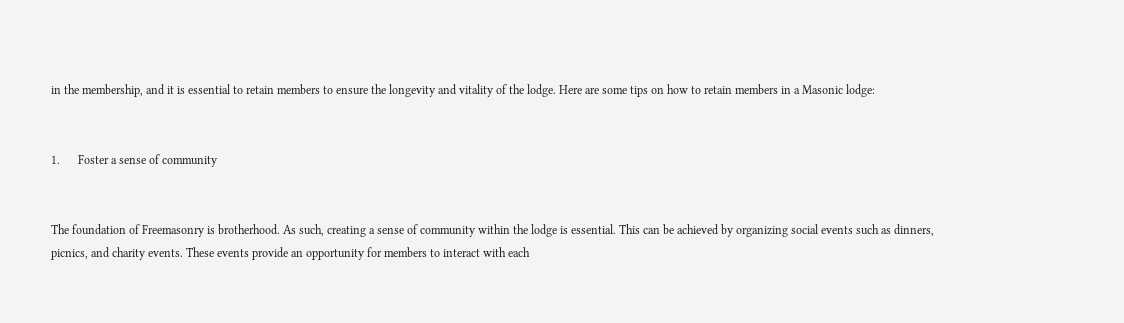in the membership, and it is essential to retain members to ensure the longevity and vitality of the lodge. Here are some tips on how to retain members in a Masonic lodge:


1.      Foster a sense of community


The foundation of Freemasonry is brotherhood. As such, creating a sense of community within the lodge is essential. This can be achieved by organizing social events such as dinners, picnics, and charity events. These events provide an opportunity for members to interact with each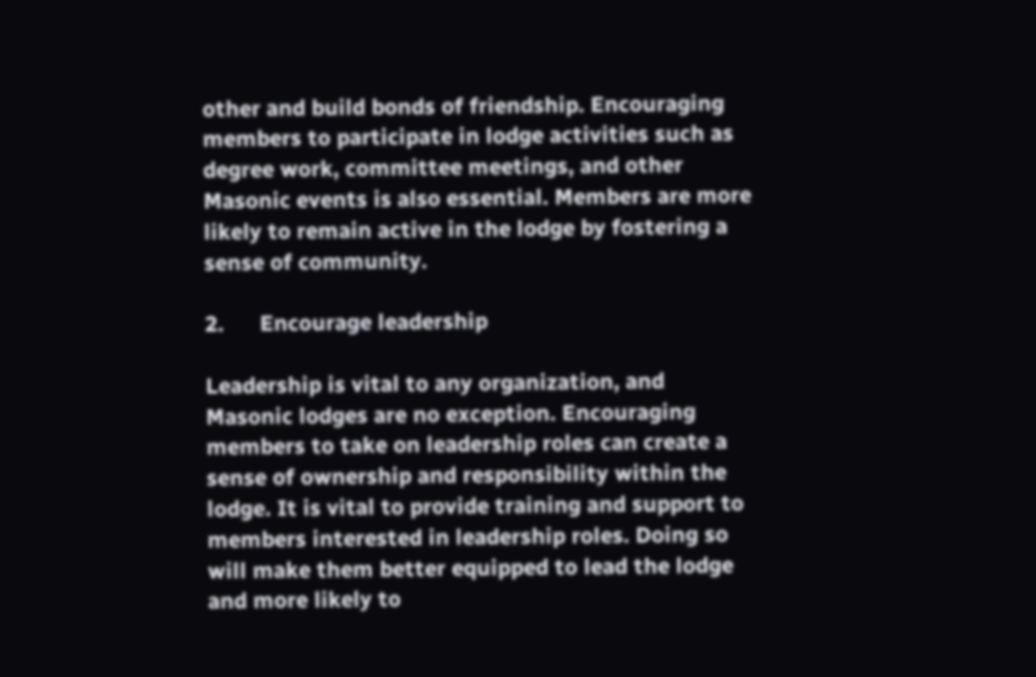other and build bonds of friendship. Encouraging members to participate in lodge activities such as degree work, committee meetings, and other Masonic events is also essential. Members are more likely to remain active in the lodge by fostering a sense of community.

2.      Encourage leadership

Leadership is vital to any organization, and Masonic lodges are no exception. Encouraging members to take on leadership roles can create a sense of ownership and responsibility within the lodge. It is vital to provide training and support to members interested in leadership roles. Doing so will make them better equipped to lead the lodge and more likely to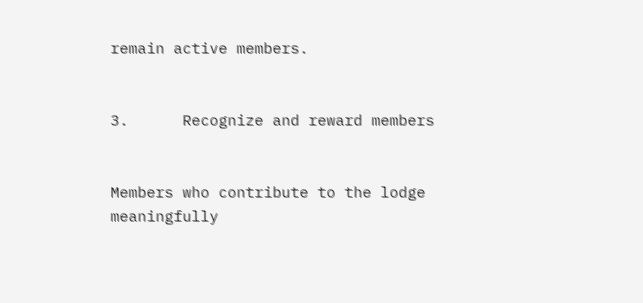remain active members.


3.      Recognize and reward members


Members who contribute to the lodge meaningfully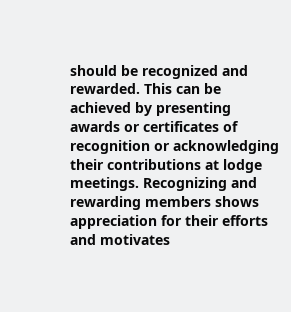should be recognized and rewarded. This can be achieved by presenting awards or certificates of recognition or acknowledging their contributions at lodge meetings. Recognizing and rewarding members shows appreciation for their efforts and motivates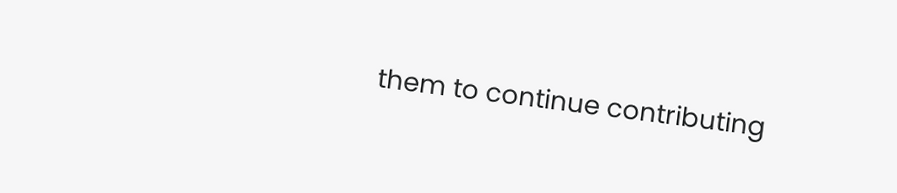them to continue contributing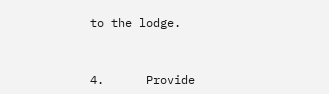to the lodge.


4.      Provide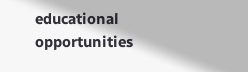educational opportunities